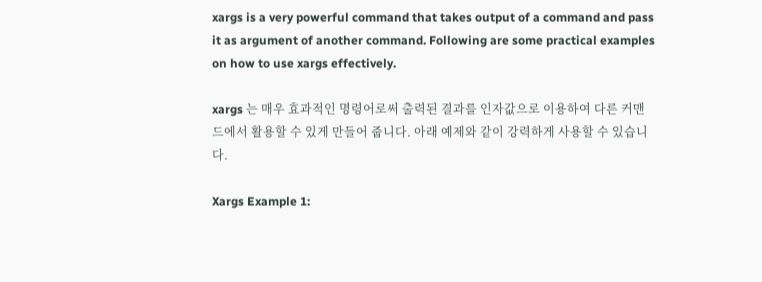xargs is a very powerful command that takes output of a command and pass it as argument of another command. Following are some practical examples on how to use xargs effectively.

xargs 는 매우 효과적인 명령어로써 출력된 결과를 인자값으로 이용하여 다른 커맨드에서 활용할 수 있게 만들어 줍니다. 아래 예제와 같이 강력하게 사용할 수 있습니다.

Xargs Example 1: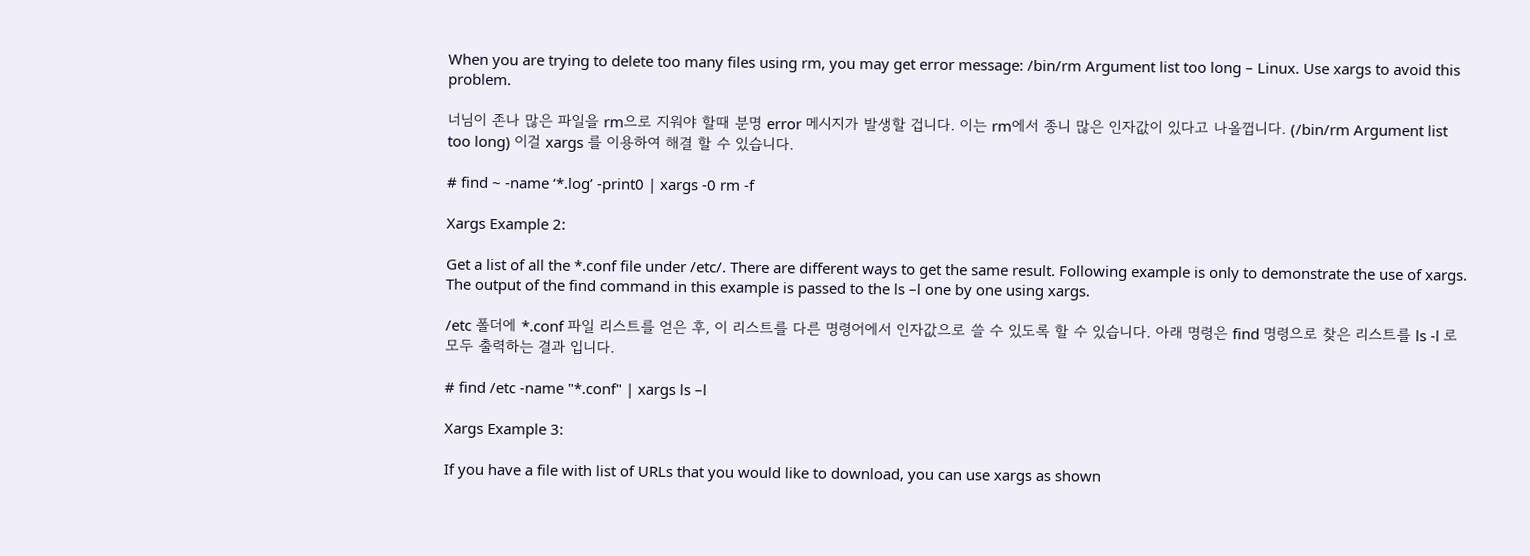When you are trying to delete too many files using rm, you may get error message: /bin/rm Argument list too long – Linux. Use xargs to avoid this problem.

너님이 존나 많은 파일을 rm으로 지워야 할때 분명 error 메시지가 발생할 겁니다. 이는 rm에서 종니 많은 인자값이 있다고 나올껍니다. (/bin/rm Argument list too long) 이걸 xargs 를 이용하여 해결 할 수 있습니다.

# find ~ -name ‘*.log’ -print0 | xargs -0 rm -f

Xargs Example 2:

Get a list of all the *.conf file under /etc/. There are different ways to get the same result. Following example is only to demonstrate the use of xargs. The output of the find command in this example is passed to the ls –l one by one using xargs.

/etc 폴더에 *.conf 파일 리스트를 얻은 후, 이 리스트를 다른 명령어에서 인자값으로 쓸 수 있도록 할 수 있습니다. 아래 명령은 find 명령으로 찾은 리스트를 ls -l 로 모두 출력하는 결과 입니다.

# find /etc -name "*.conf" | xargs ls –l

Xargs Example 3:

If you have a file with list of URLs that you would like to download, you can use xargs as shown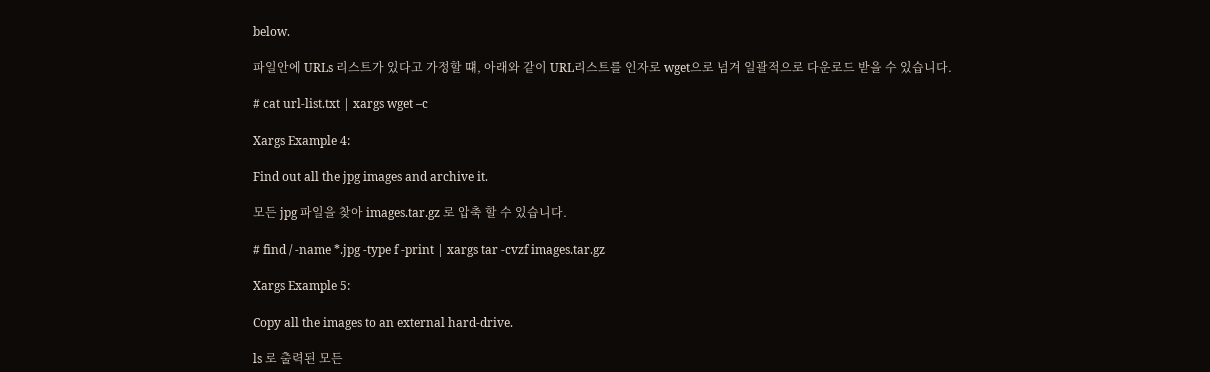below.

파일안에 URLs 리스트가 있다고 가정할 떄, 아래와 같이 URL리스트를 인자로 wget으로 넘겨 일괄적으로 다운로드 받을 수 있습니다.

# cat url-list.txt | xargs wget –c

Xargs Example 4:

Find out all the jpg images and archive it.

모든 jpg 파일을 찾아 images.tar.gz 로 압축 할 수 있습니다.

# find / -name *.jpg -type f -print | xargs tar -cvzf images.tar.gz

Xargs Example 5:

Copy all the images to an external hard-drive.

ls 로 출력된 모든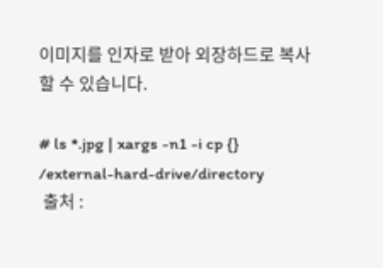이미지를 인자로 받아 외장하드로 복사 할 수 있습니다.

# ls *.jpg | xargs -n1 -i cp {} /external-hard-drive/directory
 출처 :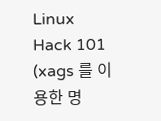Linux Hack 101 (xags 를 이용한 명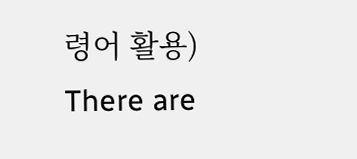령어 활용)
There are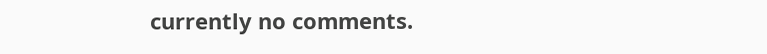currently no comments.